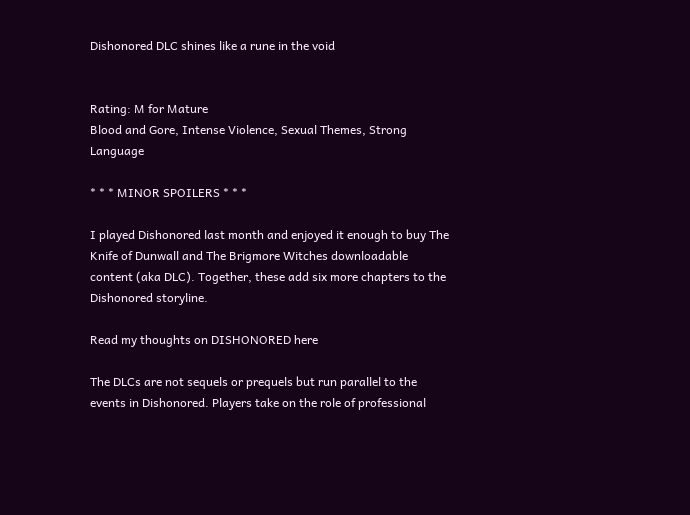Dishonored DLC shines like a rune in the void


Rating: M for Mature
Blood and Gore, Intense Violence, Sexual Themes, Strong Language

* * * MINOR SPOILERS * * *

I played Dishonored last month and enjoyed it enough to buy The Knife of Dunwall and The Brigmore Witches downloadable content (aka DLC). Together, these add six more chapters to the Dishonored storyline.

Read my thoughts on DISHONORED here

The DLCs are not sequels or prequels but run parallel to the events in Dishonored. Players take on the role of professional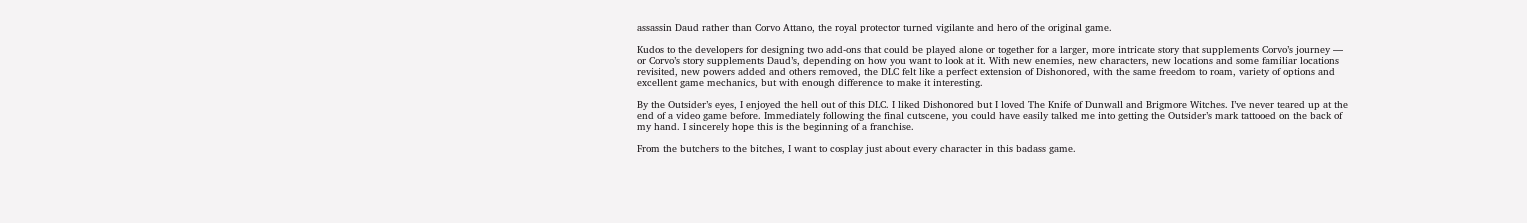assassin Daud rather than Corvo Attano, the royal protector turned vigilante and hero of the original game.

Kudos to the developers for designing two add-ons that could be played alone or together for a larger, more intricate story that supplements Corvo’s journey — or Corvo’s story supplements Daud’s, depending on how you want to look at it. With new enemies, new characters, new locations and some familiar locations revisited, new powers added and others removed, the DLC felt like a perfect extension of Dishonored, with the same freedom to roam, variety of options and excellent game mechanics, but with enough difference to make it interesting.

By the Outsider’s eyes, I enjoyed the hell out of this DLC. I liked Dishonored but I loved The Knife of Dunwall and Brigmore Witches. I’ve never teared up at the end of a video game before. Immediately following the final cutscene, you could have easily talked me into getting the Outsider’s mark tattooed on the back of my hand. I sincerely hope this is the beginning of a franchise.

From the butchers to the bitches, I want to cosplay just about every character in this badass game.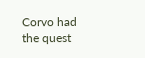Corvo had the quest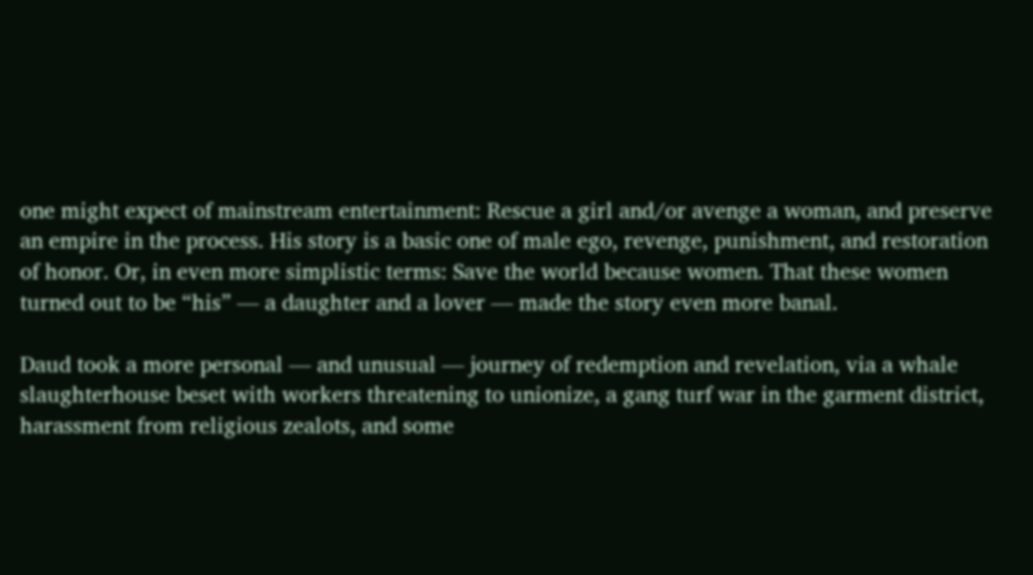one might expect of mainstream entertainment: Rescue a girl and/or avenge a woman, and preserve an empire in the process. His story is a basic one of male ego, revenge, punishment, and restoration of honor. Or, in even more simplistic terms: Save the world because women. That these women turned out to be “his” — a daughter and a lover — made the story even more banal.

Daud took a more personal — and unusual — journey of redemption and revelation, via a whale slaughterhouse beset with workers threatening to unionize, a gang turf war in the garment district, harassment from religious zealots, and some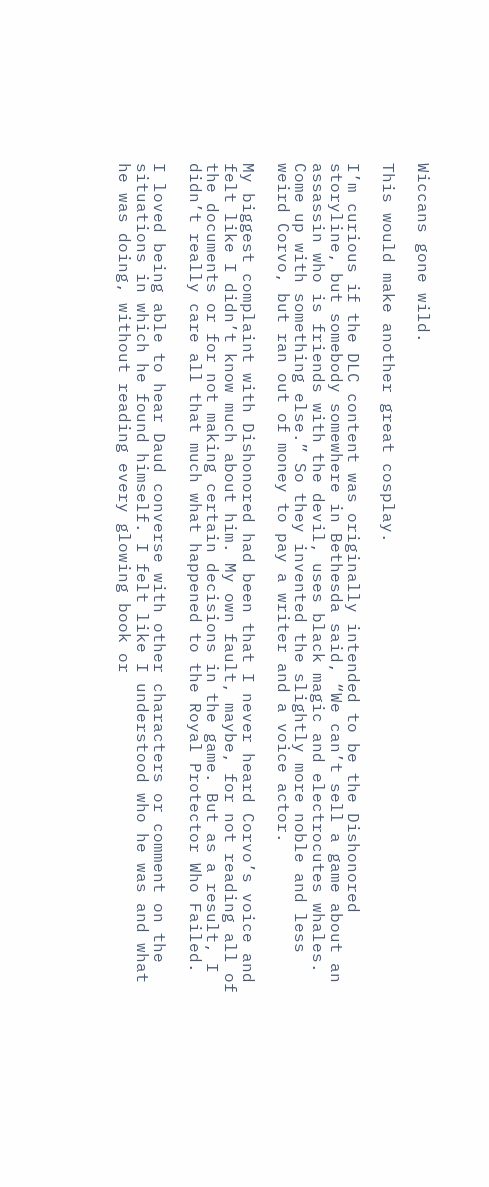Wiccans gone wild.

This would make another great cosplay.

I’m curious if the DLC content was originally intended to be the Dishonored storyline, but somebody somewhere in Bethesda said, “We can’t sell a game about an assassin who is friends with the devil, uses black magic and electrocutes whales. Come up with something else.” So they invented the slightly more noble and less weird Corvo, but ran out of money to pay a writer and a voice actor.

My biggest complaint with Dishonored had been that I never heard Corvo’s voice and felt like I didn’t know much about him. My own fault, maybe, for not reading all of the documents or for not making certain decisions in the game. But as a result, I didn’t really care all that much what happened to the Royal Protector Who Failed.

I loved being able to hear Daud converse with other characters or comment on the situations in which he found himself. I felt like I understood who he was and what he was doing, without reading every glowing book or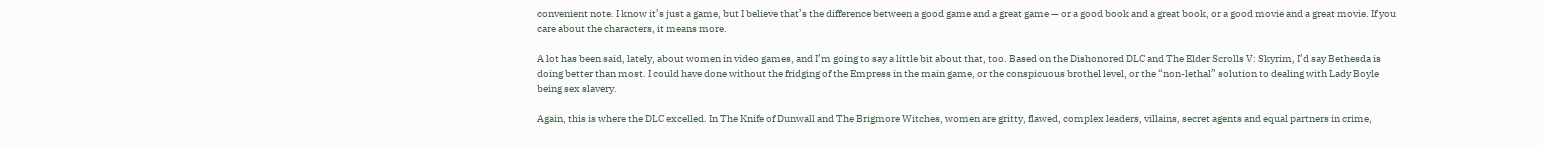convenient note. I know it’s just a game, but I believe that’s the difference between a good game and a great game — or a good book and a great book, or a good movie and a great movie. If you care about the characters, it means more.

A lot has been said, lately, about women in video games, and I’m going to say a little bit about that, too. Based on the Dishonored DLC and The Elder Scrolls V: Skyrim, I’d say Bethesda is doing better than most. I could have done without the fridging of the Empress in the main game, or the conspicuous brothel level, or the “non-lethal” solution to dealing with Lady Boyle being sex slavery.

Again, this is where the DLC excelled. In The Knife of Dunwall and The Brigmore Witches, women are gritty, flawed, complex leaders, villains, secret agents and equal partners in crime,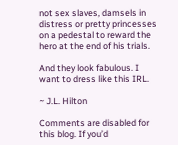not sex slaves, damsels in distress or pretty princesses on a pedestal to reward the hero at the end of his trials.

And they look fabulous. I want to dress like this IRL.

~ J.L. Hilton

Comments are disabled for this blog. If you’d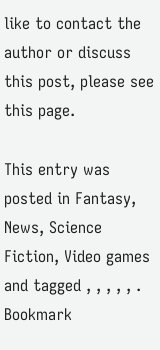like to contact the author or discuss this post, please see this page.

This entry was posted in Fantasy, News, Science Fiction, Video games and tagged , , , , , . Bookmark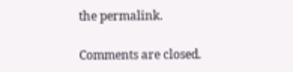the permalink.

Comments are closed.